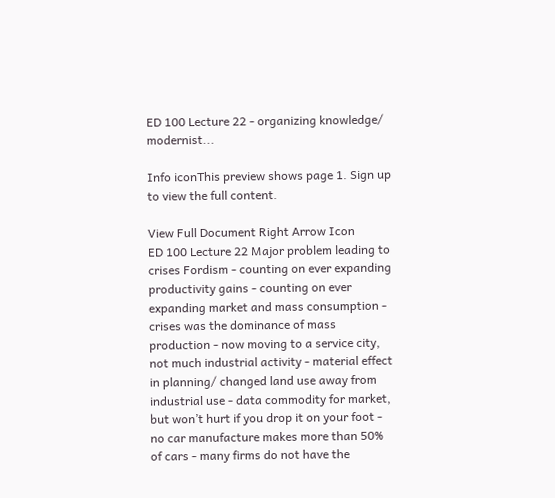ED 100 Lecture 22 - organizing knowledge/ modernist...

Info iconThis preview shows page 1. Sign up to view the full content.

View Full Document Right Arrow Icon
ED 100 Lecture 22 Major problem leading to crises Fordism - counting on ever expanding productivity gains - counting on ever expanding market and mass consumption - crises was the dominance of mass production - now moving to a service city, not much industrial activity - material effect in planning/ changed land use away from industrial use - data commodity for market, but won’t hurt if you drop it on your foot - no car manufacture makes more than 50% of cars - many firms do not have the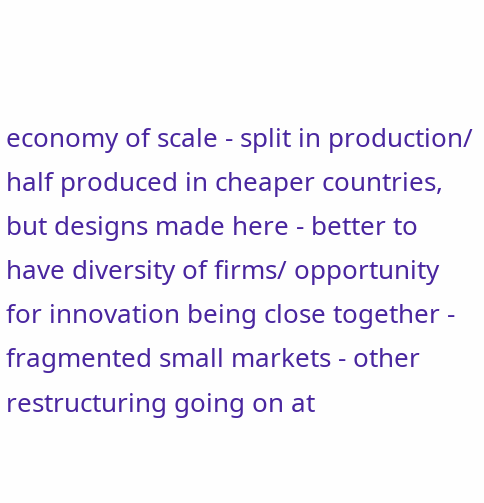economy of scale - split in production/ half produced in cheaper countries, but designs made here - better to have diversity of firms/ opportunity for innovation being close together - fragmented small markets - other restructuring going on at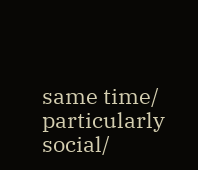same time/ particularly social/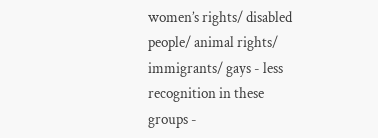women’s rights/ disabled people/ animal rights/ immigrants/ gays - less recognition in these groups -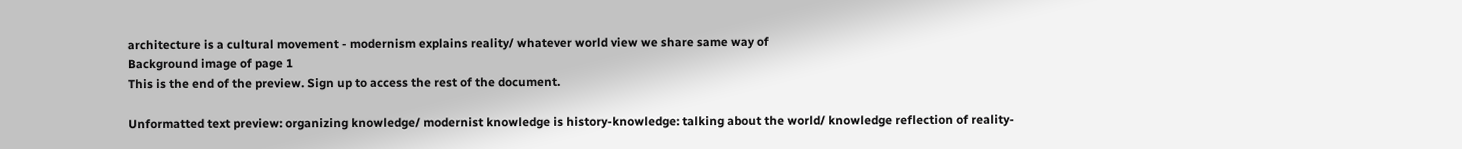architecture is a cultural movement - modernism explains reality/ whatever world view we share same way of
Background image of page 1
This is the end of the preview. Sign up to access the rest of the document.

Unformatted text preview: organizing knowledge/ modernist knowledge is history-knowledge: talking about the world/ knowledge reflection of reality-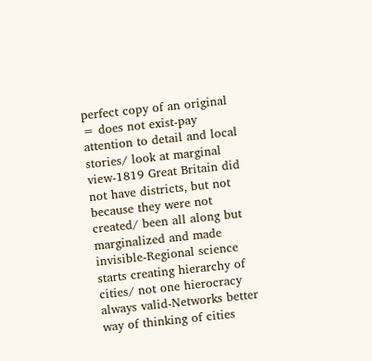perfect copy of an original = does not exist-pay attention to detail and local stories/ look at marginal view-1819 Great Britain did not have districts, but not because they were not created/ been all along but marginalized and made invisible-Regional science starts creating hierarchy of cities/ not one hierocracy always valid-Networks better way of thinking of cities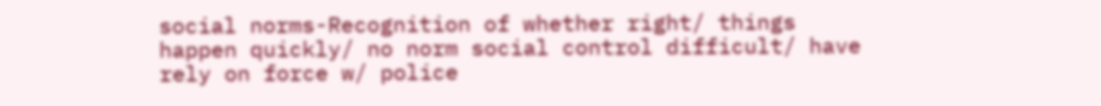social norms-Recognition of whether right/ things happen quickly/ no norm social control difficult/ have rely on force w/ police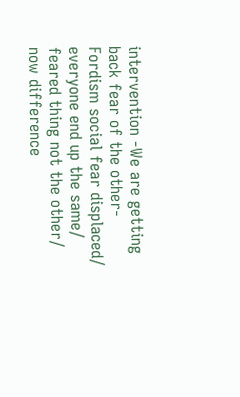intervention -We are getting back fear of the other-Fordism social fear displaced/ everyone end up the same/ feared thing not the other/ now difference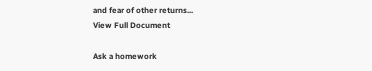and fear of other returns...
View Full Document

Ask a homework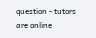question - tutors are online